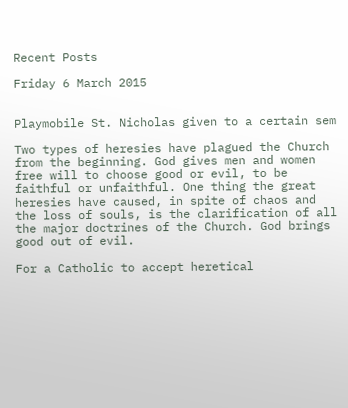Recent Posts

Friday 6 March 2015


Playmobile St. Nicholas given to a certain sem

Two types of heresies have plagued the Church from the beginning. God gives men and women free will to choose good or evil, to be faithful or unfaithful. One thing the great heresies have caused, in spite of chaos and the loss of souls, is the clarification of all the major doctrines of the Church. God brings good out of evil.

For a Catholic to accept heretical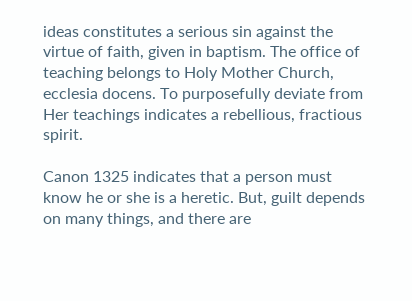ideas constitutes a serious sin against the virtue of faith, given in baptism. The office of teaching belongs to Holy Mother Church, ecclesia docens. To purposefully deviate from Her teachings indicates a rebellious, fractious spirit.

Canon 1325 indicates that a person must know he or she is a heretic. But, guilt depends on many things, and there are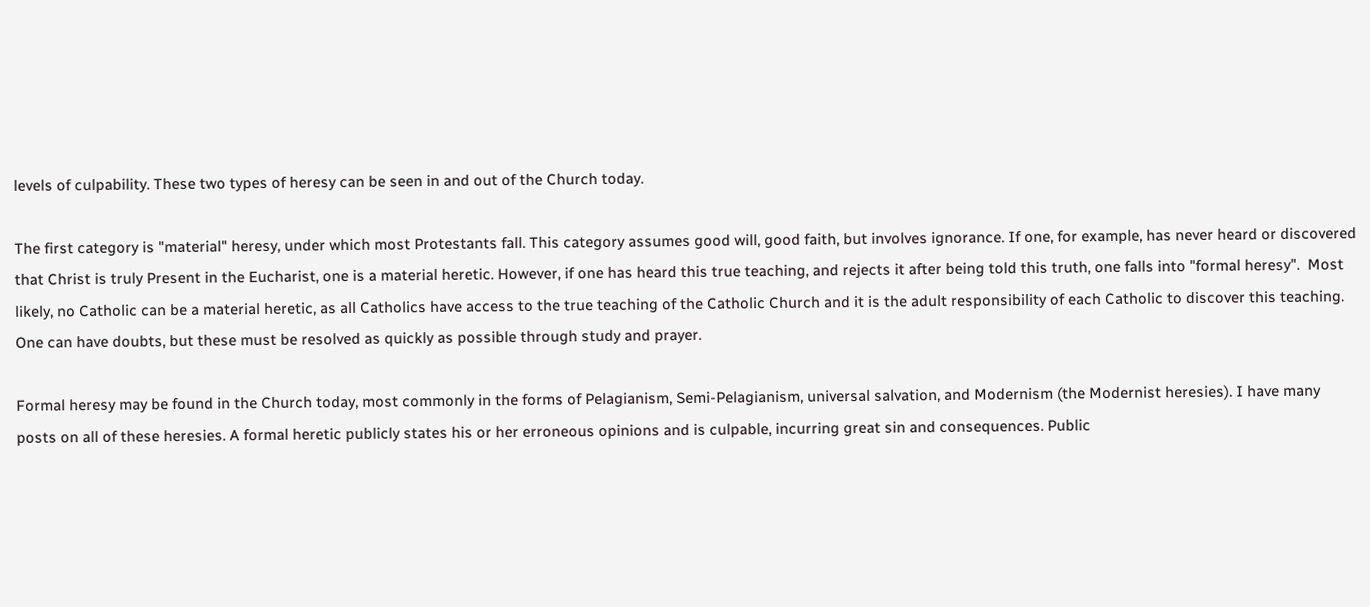levels of culpability. These two types of heresy can be seen in and out of the Church today.

The first category is "material" heresy, under which most Protestants fall. This category assumes good will, good faith, but involves ignorance. If one, for example, has never heard or discovered that Christ is truly Present in the Eucharist, one is a material heretic. However, if one has heard this true teaching, and rejects it after being told this truth, one falls into "formal heresy".  Most likely, no Catholic can be a material heretic, as all Catholics have access to the true teaching of the Catholic Church and it is the adult responsibility of each Catholic to discover this teaching. One can have doubts, but these must be resolved as quickly as possible through study and prayer.

Formal heresy may be found in the Church today, most commonly in the forms of Pelagianism, Semi-Pelagianism, universal salvation, and Modernism (the Modernist heresies). I have many posts on all of these heresies. A formal heretic publicly states his or her erroneous opinions and is culpable, incurring great sin and consequences. Public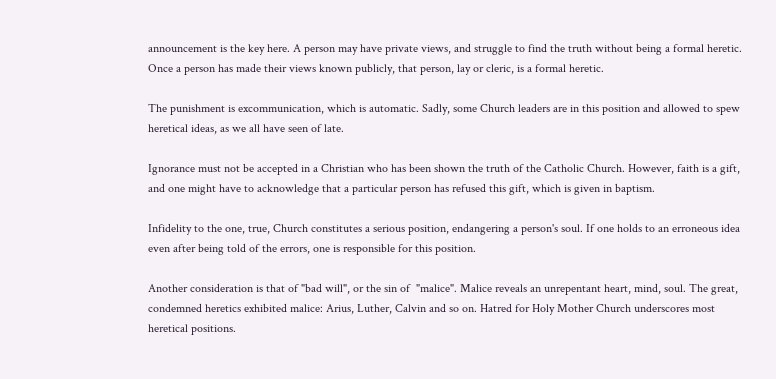announcement is the key here. A person may have private views, and struggle to find the truth without being a formal heretic. Once a person has made their views known publicly, that person, lay or cleric, is a formal heretic.

The punishment is excommunication, which is automatic. Sadly, some Church leaders are in this position and allowed to spew heretical ideas, as we all have seen of late.

Ignorance must not be accepted in a Christian who has been shown the truth of the Catholic Church. However, faith is a gift, and one might have to acknowledge that a particular person has refused this gift, which is given in baptism.

Infidelity to the one, true, Church constitutes a serious position, endangering a person's soul. If one holds to an erroneous idea even after being told of the errors, one is responsible for this position.

Another consideration is that of "bad will", or the sin of  "malice". Malice reveals an unrepentant heart, mind, soul. The great, condemned heretics exhibited malice: Arius, Luther, Calvin and so on. Hatred for Holy Mother Church underscores most heretical positions.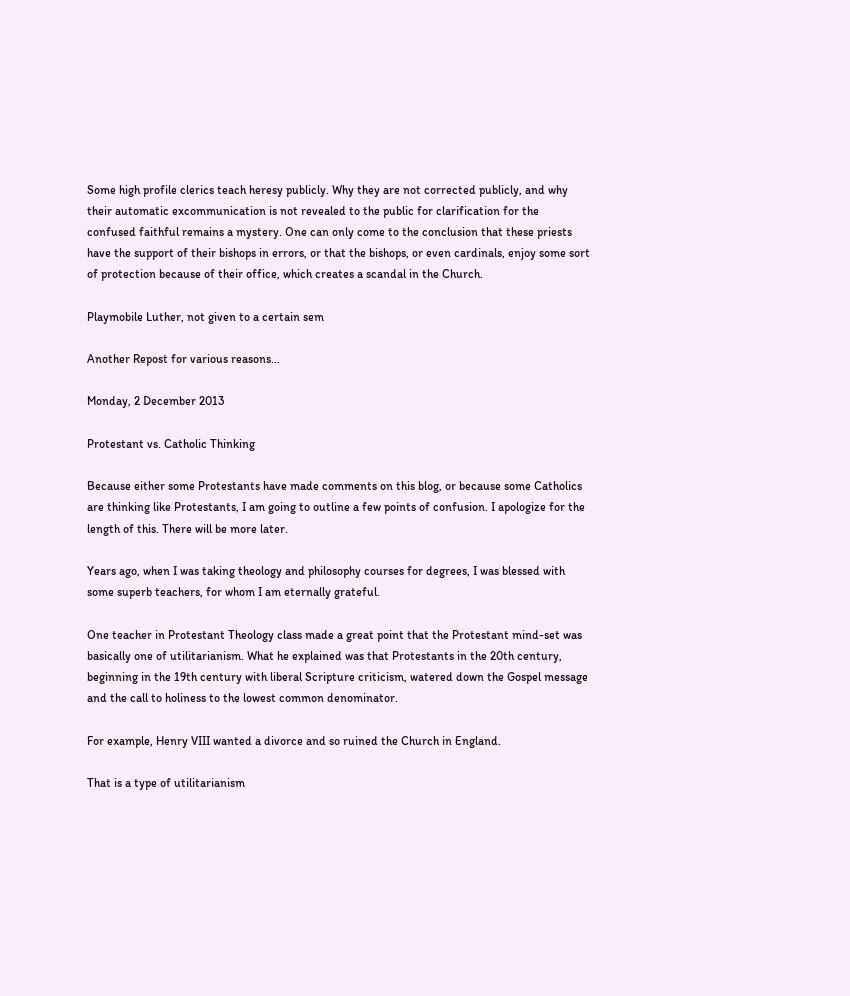Some high profile clerics teach heresy publicly. Why they are not corrected publicly, and why their automatic excommunication is not revealed to the public for clarification for the confused faithful remains a mystery. One can only come to the conclusion that these priests have the support of their bishops in errors, or that the bishops, or even cardinals, enjoy some sort of protection because of their office, which creates a scandal in the Church.

Playmobile Luther, not given to a certain sem

Another Repost for various reasons...

Monday, 2 December 2013

Protestant vs. Catholic Thinking

Because either some Protestants have made comments on this blog, or because some Catholics are thinking like Protestants, I am going to outline a few points of confusion. I apologize for the length of this. There will be more later.

Years ago, when I was taking theology and philosophy courses for degrees, I was blessed with some superb teachers, for whom I am eternally grateful.

One teacher in Protestant Theology class made a great point that the Protestant mind-set was basically one of utilitarianism. What he explained was that Protestants in the 20th century, beginning in the 19th century with liberal Scripture criticism, watered down the Gospel message and the call to holiness to the lowest common denominator.

For example, Henry VIII wanted a divorce and so ruined the Church in England.

That is a type of utilitarianism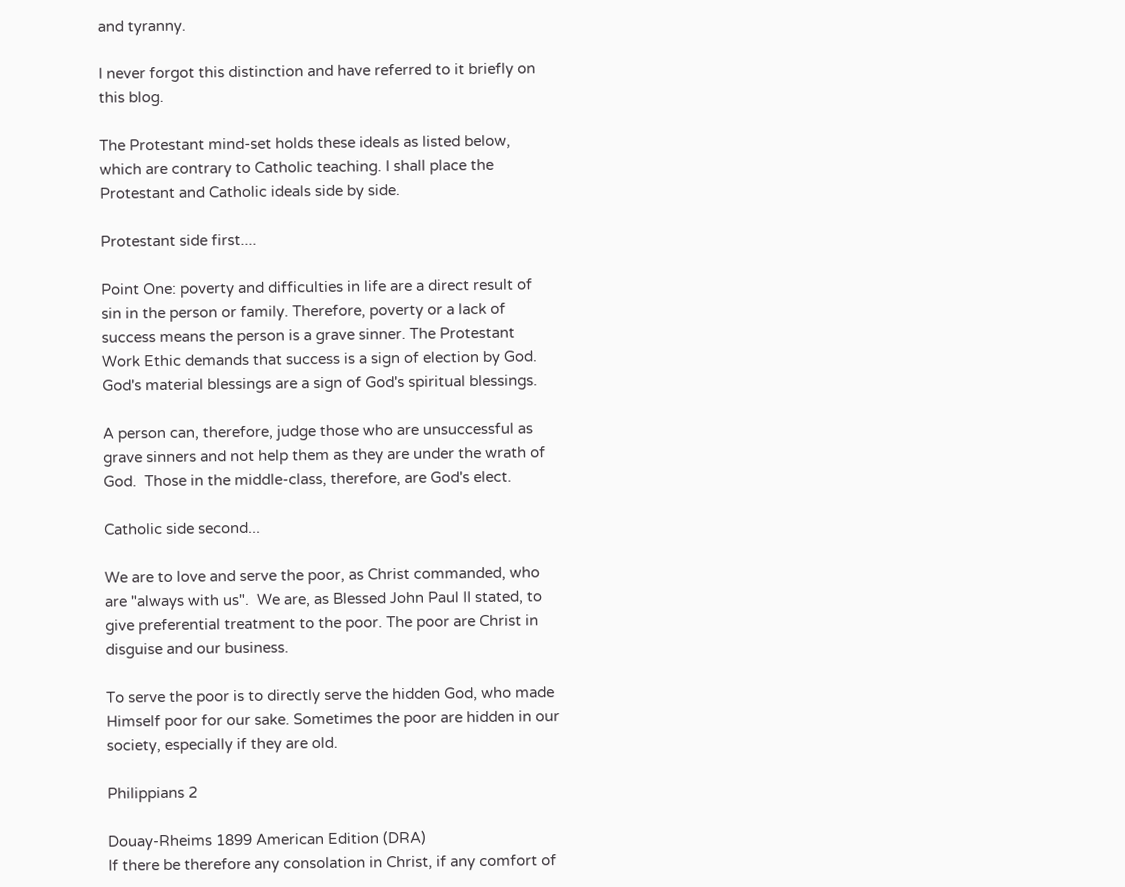and tyranny.

I never forgot this distinction and have referred to it briefly on this blog.

The Protestant mind-set holds these ideals as listed below, which are contrary to Catholic teaching. I shall place the Protestant and Catholic ideals side by side.

Protestant side first....

Point One: poverty and difficulties in life are a direct result of sin in the person or family. Therefore, poverty or a lack of success means the person is a grave sinner. The Protestant Work Ethic demands that success is a sign of election by God. God's material blessings are a sign of God's spiritual blessings.

A person can, therefore, judge those who are unsuccessful as grave sinners and not help them as they are under the wrath of God.  Those in the middle-class, therefore, are God's elect.

Catholic side second...

We are to love and serve the poor, as Christ commanded, who are "always with us".  We are, as Blessed John Paul II stated, to give preferential treatment to the poor. The poor are Christ in disguise and our business.

To serve the poor is to directly serve the hidden God, who made Himself poor for our sake. Sometimes the poor are hidden in our society, especially if they are old.

Philippians 2

Douay-Rheims 1899 American Edition (DRA)
If there be therefore any consolation in Christ, if any comfort of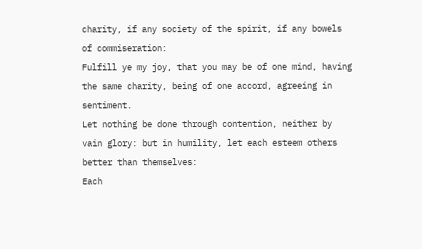charity, if any society of the spirit, if any bowels of commiseration:
Fulfill ye my joy, that you may be of one mind, having the same charity, being of one accord, agreeing in sentiment.
Let nothing be done through contention, neither by vain glory: but in humility, let each esteem others better than themselves:
Each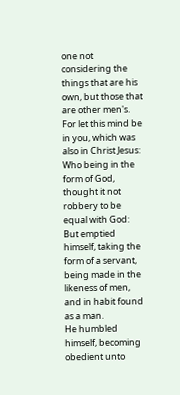one not considering the things that are his own, but those that are other men's.
For let this mind be in you, which was also in Christ Jesus:
Who being in the form of God, thought it not robbery to be equal with God:
But emptied himself, taking the form of a servant, being made in the likeness of men, and in habit found as a man.
He humbled himself, becoming obedient unto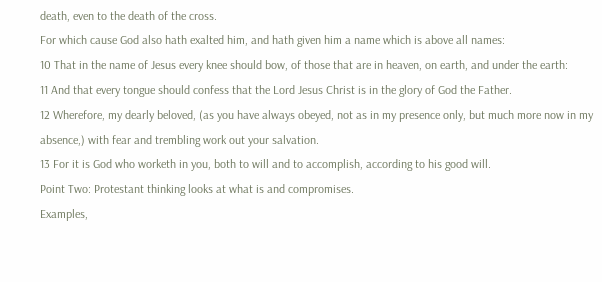death, even to the death of the cross.
For which cause God also hath exalted him, and hath given him a name which is above all names:
10 That in the name of Jesus every knee should bow, of those that are in heaven, on earth, and under the earth:
11 And that every tongue should confess that the Lord Jesus Christ is in the glory of God the Father.
12 Wherefore, my dearly beloved, (as you have always obeyed, not as in my presence only, but much more now in my absence,) with fear and trembling work out your salvation.
13 For it is God who worketh in you, both to will and to accomplish, according to his good will.
Point Two: Protestant thinking looks at what is and compromises.
Examples,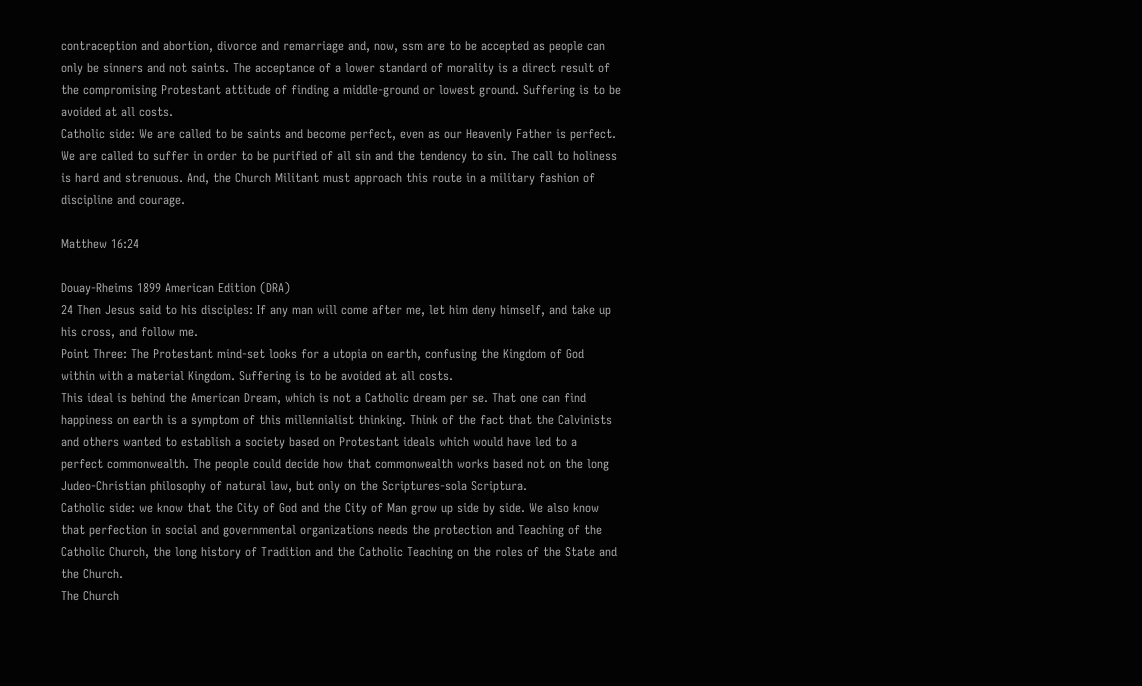contraception and abortion, divorce and remarriage and, now, ssm are to be accepted as people can only be sinners and not saints. The acceptance of a lower standard of morality is a direct result of the compromising Protestant attitude of finding a middle-ground or lowest ground. Suffering is to be avoided at all costs.
Catholic side: We are called to be saints and become perfect, even as our Heavenly Father is perfect. We are called to suffer in order to be purified of all sin and the tendency to sin. The call to holiness is hard and strenuous. And, the Church Militant must approach this route in a military fashion of discipline and courage.

Matthew 16:24

Douay-Rheims 1899 American Edition (DRA)
24 Then Jesus said to his disciples: If any man will come after me, let him deny himself, and take up his cross, and follow me.
Point Three: The Protestant mind-set looks for a utopia on earth, confusing the Kingdom of God within with a material Kingdom. Suffering is to be avoided at all costs.
This ideal is behind the American Dream, which is not a Catholic dream per se. That one can find happiness on earth is a symptom of this millennialist thinking. Think of the fact that the Calvinists and others wanted to establish a society based on Protestant ideals which would have led to a perfect commonwealth. The people could decide how that commonwealth works based not on the long Judeo-Christian philosophy of natural law, but only on the Scriptures-sola Scriptura.
Catholic side: we know that the City of God and the City of Man grow up side by side. We also know that perfection in social and governmental organizations needs the protection and Teaching of the Catholic Church, the long history of Tradition and the Catholic Teaching on the roles of the State and the Church.
The Church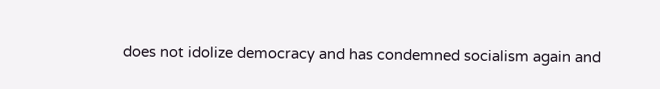does not idolize democracy and has condemned socialism again and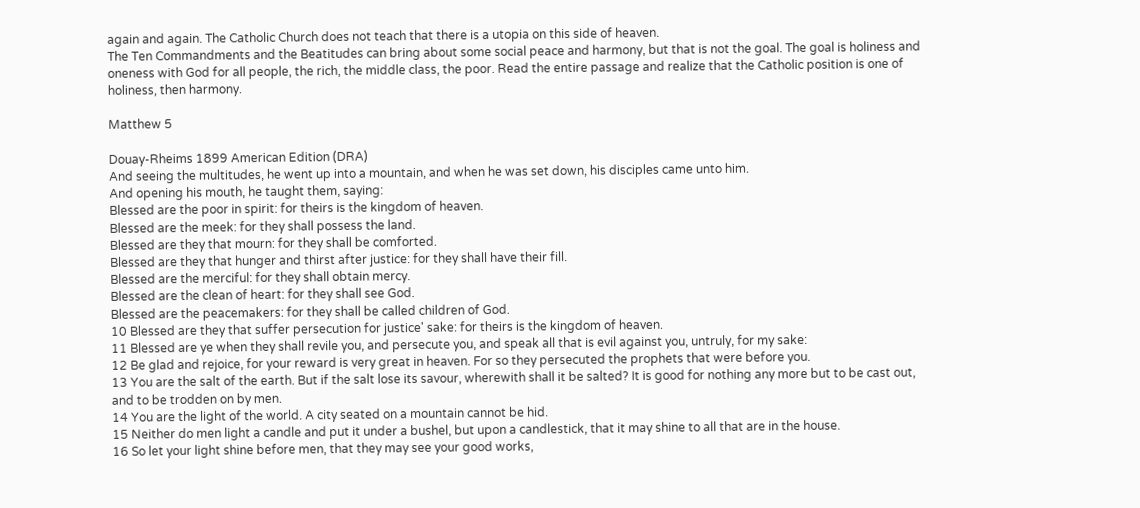again and again. The Catholic Church does not teach that there is a utopia on this side of heaven.
The Ten Commandments and the Beatitudes can bring about some social peace and harmony, but that is not the goal. The goal is holiness and oneness with God for all people, the rich, the middle class, the poor. Read the entire passage and realize that the Catholic position is one of holiness, then harmony.

Matthew 5

Douay-Rheims 1899 American Edition (DRA)
And seeing the multitudes, he went up into a mountain, and when he was set down, his disciples came unto him.
And opening his mouth, he taught them, saying:
Blessed are the poor in spirit: for theirs is the kingdom of heaven.
Blessed are the meek: for they shall possess the land.
Blessed are they that mourn: for they shall be comforted.
Blessed are they that hunger and thirst after justice: for they shall have their fill.
Blessed are the merciful: for they shall obtain mercy.
Blessed are the clean of heart: for they shall see God.
Blessed are the peacemakers: for they shall be called children of God.
10 Blessed are they that suffer persecution for justice' sake: for theirs is the kingdom of heaven.
11 Blessed are ye when they shall revile you, and persecute you, and speak all that is evil against you, untruly, for my sake:
12 Be glad and rejoice, for your reward is very great in heaven. For so they persecuted the prophets that were before you.
13 You are the salt of the earth. But if the salt lose its savour, wherewith shall it be salted? It is good for nothing any more but to be cast out, and to be trodden on by men.
14 You are the light of the world. A city seated on a mountain cannot be hid.
15 Neither do men light a candle and put it under a bushel, but upon a candlestick, that it may shine to all that are in the house.
16 So let your light shine before men, that they may see your good works,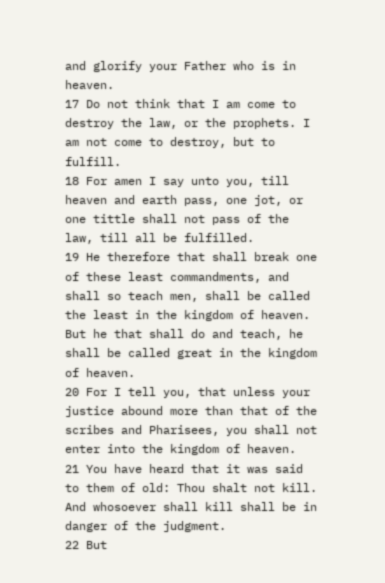and glorify your Father who is in heaven.
17 Do not think that I am come to destroy the law, or the prophets. I am not come to destroy, but to fulfill.
18 For amen I say unto you, till heaven and earth pass, one jot, or one tittle shall not pass of the law, till all be fulfilled.
19 He therefore that shall break one of these least commandments, and shall so teach men, shall be called the least in the kingdom of heaven. But he that shall do and teach, he shall be called great in the kingdom of heaven.
20 For I tell you, that unless your justice abound more than that of the scribes and Pharisees, you shall not enter into the kingdom of heaven.
21 You have heard that it was said to them of old: Thou shalt not kill. And whosoever shall kill shall be in danger of the judgment.
22 But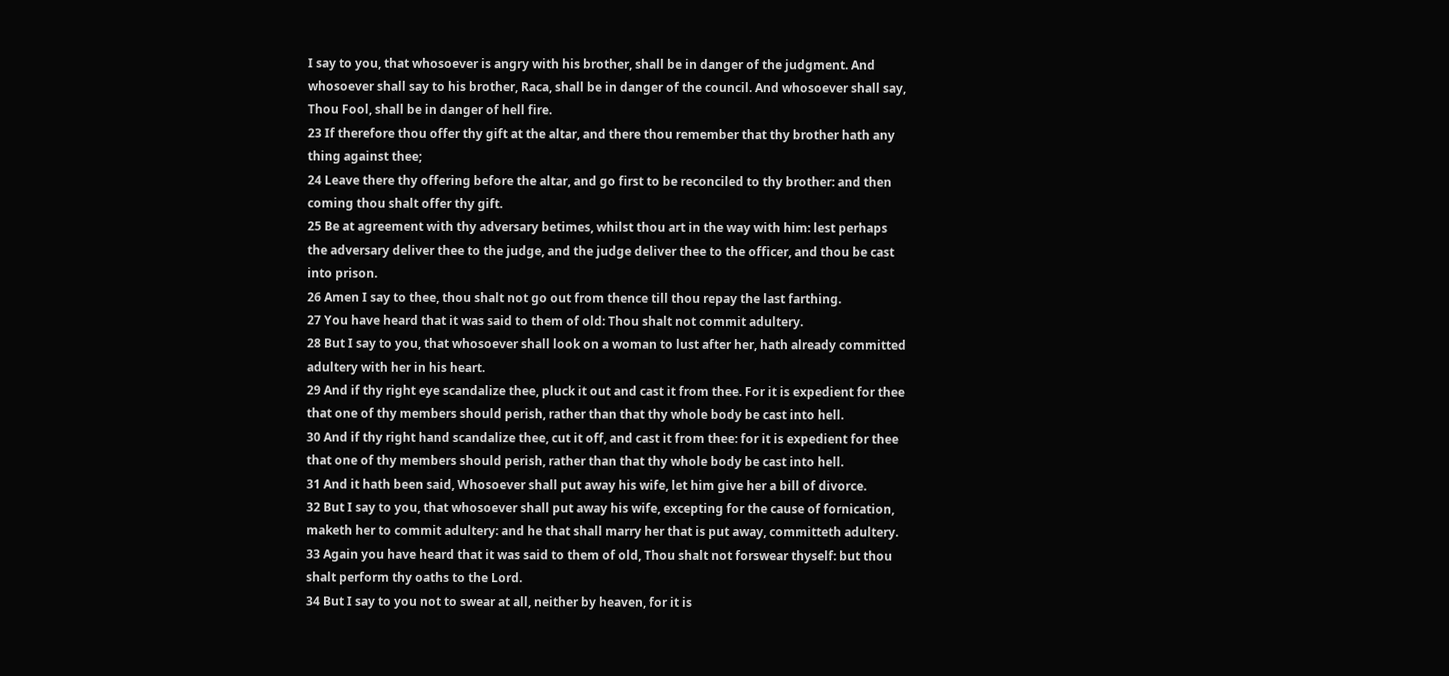I say to you, that whosoever is angry with his brother, shall be in danger of the judgment. And whosoever shall say to his brother, Raca, shall be in danger of the council. And whosoever shall say, Thou Fool, shall be in danger of hell fire.
23 If therefore thou offer thy gift at the altar, and there thou remember that thy brother hath any thing against thee;
24 Leave there thy offering before the altar, and go first to be reconciled to thy brother: and then coming thou shalt offer thy gift.
25 Be at agreement with thy adversary betimes, whilst thou art in the way with him: lest perhaps the adversary deliver thee to the judge, and the judge deliver thee to the officer, and thou be cast into prison.
26 Amen I say to thee, thou shalt not go out from thence till thou repay the last farthing.
27 You have heard that it was said to them of old: Thou shalt not commit adultery.
28 But I say to you, that whosoever shall look on a woman to lust after her, hath already committed adultery with her in his heart.
29 And if thy right eye scandalize thee, pluck it out and cast it from thee. For it is expedient for thee that one of thy members should perish, rather than that thy whole body be cast into hell.
30 And if thy right hand scandalize thee, cut it off, and cast it from thee: for it is expedient for thee that one of thy members should perish, rather than that thy whole body be cast into hell.
31 And it hath been said, Whosoever shall put away his wife, let him give her a bill of divorce.
32 But I say to you, that whosoever shall put away his wife, excepting for the cause of fornication, maketh her to commit adultery: and he that shall marry her that is put away, committeth adultery.
33 Again you have heard that it was said to them of old, Thou shalt not forswear thyself: but thou shalt perform thy oaths to the Lord.
34 But I say to you not to swear at all, neither by heaven, for it is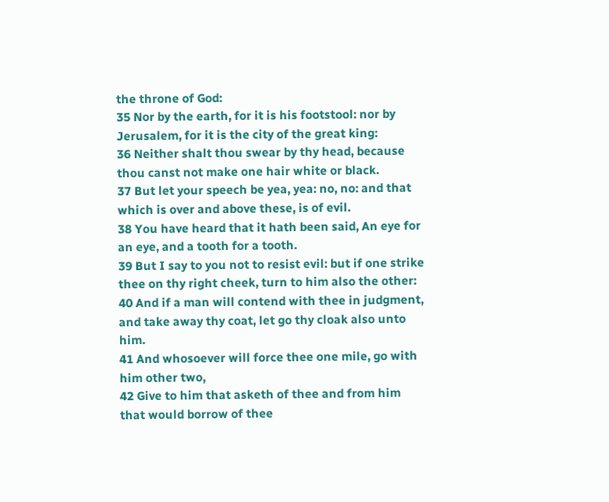the throne of God:
35 Nor by the earth, for it is his footstool: nor by Jerusalem, for it is the city of the great king:
36 Neither shalt thou swear by thy head, because thou canst not make one hair white or black.
37 But let your speech be yea, yea: no, no: and that which is over and above these, is of evil.
38 You have heard that it hath been said, An eye for an eye, and a tooth for a tooth.
39 But I say to you not to resist evil: but if one strike thee on thy right cheek, turn to him also the other:
40 And if a man will contend with thee in judgment, and take away thy coat, let go thy cloak also unto him.
41 And whosoever will force thee one mile, go with him other two,
42 Give to him that asketh of thee and from him that would borrow of thee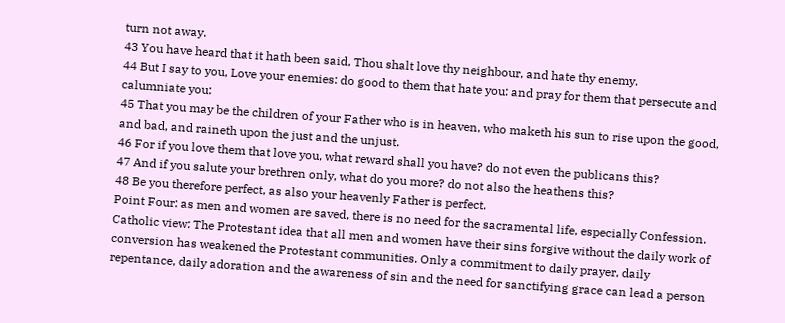turn not away.
43 You have heard that it hath been said, Thou shalt love thy neighbour, and hate thy enemy.
44 But I say to you, Love your enemies: do good to them that hate you: and pray for them that persecute and calumniate you:
45 That you may be the children of your Father who is in heaven, who maketh his sun to rise upon the good, and bad, and raineth upon the just and the unjust.
46 For if you love them that love you, what reward shall you have? do not even the publicans this?
47 And if you salute your brethren only, what do you more? do not also the heathens this?
48 Be you therefore perfect, as also your heavenly Father is perfect.
Point Four: as men and women are saved, there is no need for the sacramental life, especially Confession.
Catholic view: The Protestant idea that all men and women have their sins forgive without the daily work of conversion has weakened the Protestant communities. Only a commitment to daily prayer, daily repentance, daily adoration and the awareness of sin and the need for sanctifying grace can lead a person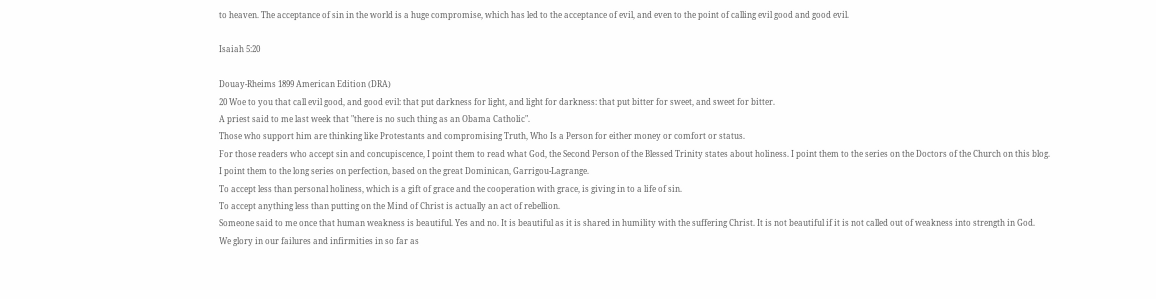to heaven. The acceptance of sin in the world is a huge compromise, which has led to the acceptance of evil, and even to the point of calling evil good and good evil.

Isaiah 5:20

Douay-Rheims 1899 American Edition (DRA)
20 Woe to you that call evil good, and good evil: that put darkness for light, and light for darkness: that put bitter for sweet, and sweet for bitter.
A priest said to me last week that "there is no such thing as an Obama Catholic".
Those who support him are thinking like Protestants and compromising Truth, Who Is a Person for either money or comfort or status.
For those readers who accept sin and concupiscence, I point them to read what God, the Second Person of the Blessed Trinity states about holiness. I point them to the series on the Doctors of the Church on this blog. I point them to the long series on perfection, based on the great Dominican, Garrigou-Lagrange.
To accept less than personal holiness, which is a gift of grace and the cooperation with grace, is giving in to a life of sin.
To accept anything less than putting on the Mind of Christ is actually an act of rebellion.
Someone said to me once that human weakness is beautiful. Yes and no. It is beautiful as it is shared in humility with the suffering Christ. It is not beautiful if it is not called out of weakness into strength in God.
We glory in our failures and infirmities in so far as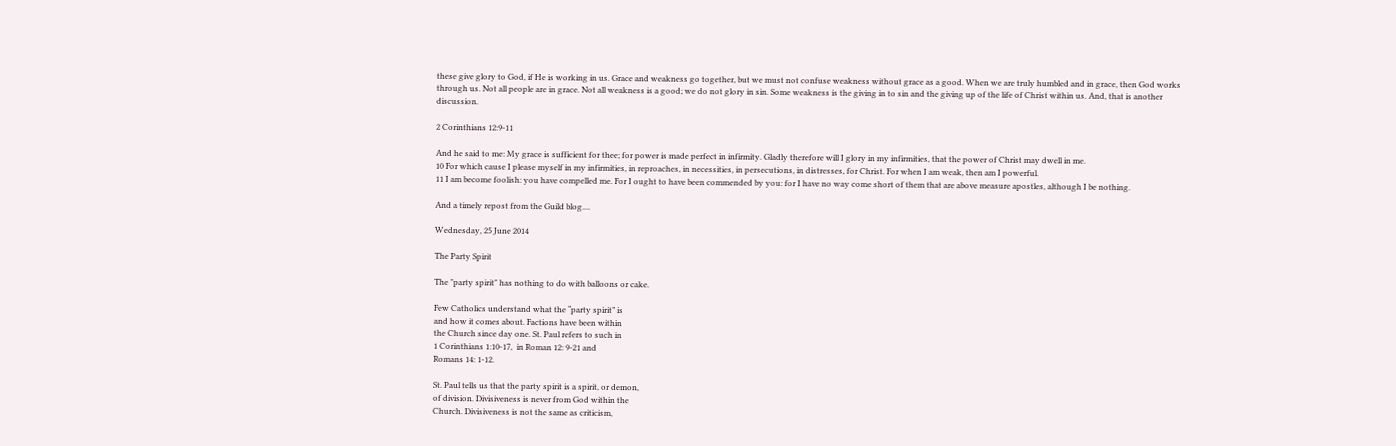these give glory to God, if He is working in us. Grace and weakness go together, but we must not confuse weakness without grace as a good. When we are truly humbled and in grace, then God works through us. Not all people are in grace. Not all weakness is a good; we do not glory in sin. Some weakness is the giving in to sin and the giving up of the life of Christ within us. And, that is another discussion.

2 Corinthians 12:9-11

And he said to me: My grace is sufficient for thee; for power is made perfect in infirmity. Gladly therefore will I glory in my infirmities, that the power of Christ may dwell in me.
10 For which cause I please myself in my infirmities, in reproaches, in necessities, in persecutions, in distresses, for Christ. For when I am weak, then am I powerful.
11 I am become foolish: you have compelled me. For I ought to have been commended by you: for I have no way come short of them that are above measure apostles, although I be nothing.

And a timely repost from the Guild blog....

Wednesday, 25 June 2014

The Party Spirit

The "party spirit" has nothing to do with balloons or cake.

Few Catholics understand what the “party spirit” is
and how it comes about. Factions have been within
the Church since day one. St. Paul refers to such in
1 Corinthians 1:10-17,  in Roman 12: 9-21 and
Romans 14: 1-12.

St. Paul tells us that the party spirit is a spirit, or demon,
of division. Divisiveness is never from God within the
Church. Divisiveness is not the same as criticism,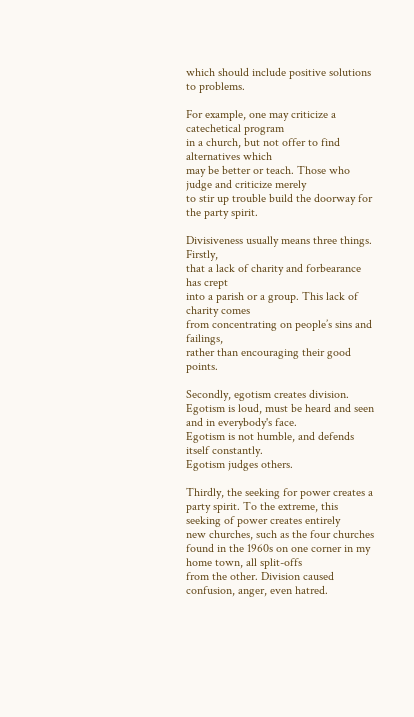which should include positive solutions to problems.

For example, one may criticize a catechetical program
in a church, but not offer to find alternatives which
may be better or teach. Those who judge and criticize merely
to stir up trouble build the doorway for the party spirit.

Divisiveness usually means three things. Firstly,
that a lack of charity and forbearance has crept
into a parish or a group. This lack of charity comes
from concentrating on people’s sins and failings,
rather than encouraging their good points.

Secondly, egotism creates division.
Egotism is loud, must be heard and seen and in everybody's face.
Egotism is not humble, and defends itself constantly.
Egotism judges others.

Thirdly, the seeking for power creates a party spirit. To the extreme, this seeking of power creates entirely
new churches, such as the four churches found in the 1960s on one corner in my home town, all split-offs
from the other. Division caused confusion, anger, even hatred.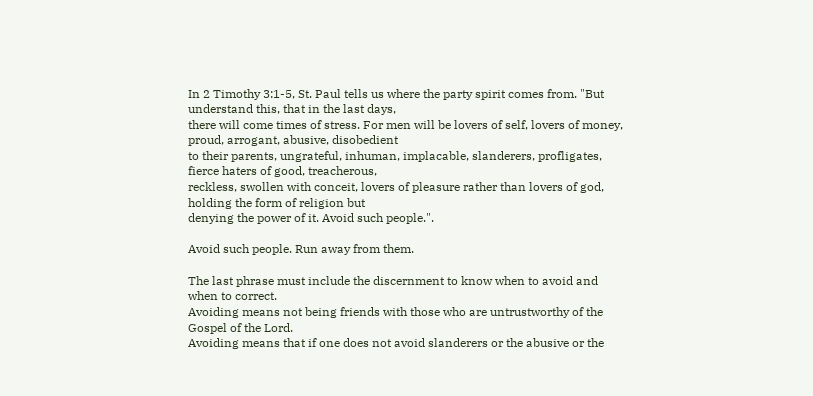In 2 Timothy 3:1-5, St. Paul tells us where the party spirit comes from. "But understand this, that in the last days,
there will come times of stress. For men will be lovers of self, lovers of money, proud, arrogant, abusive, disobedient
to their parents, ungrateful, inhuman, implacable, slanderers, profligates, fierce haters of good, treacherous,
reckless, swollen with conceit, lovers of pleasure rather than lovers of god, holding the form of religion but
denying the power of it. Avoid such people.".

Avoid such people. Run away from them.

The last phrase must include the discernment to know when to avoid and when to correct.
Avoiding means not being friends with those who are untrustworthy of the Gospel of the Lord.
Avoiding means that if one does not avoid slanderers or the abusive or the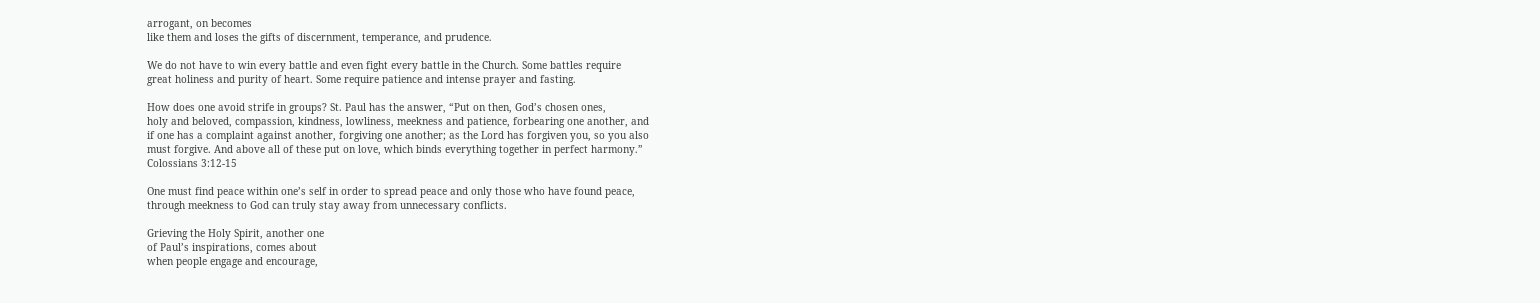arrogant, on becomes
like them and loses the gifts of discernment, temperance, and prudence.

We do not have to win every battle and even fight every battle in the Church. Some battles require
great holiness and purity of heart. Some require patience and intense prayer and fasting.

How does one avoid strife in groups? St. Paul has the answer, “Put on then, God’s chosen ones,
holy and beloved, compassion, kindness, lowliness, meekness and patience, forbearing one another, and
if one has a complaint against another, forgiving one another; as the Lord has forgiven you, so you also
must forgive. And above all of these put on love, which binds everything together in perfect harmony.”
Colossians 3:12-15

One must find peace within one’s self in order to spread peace and only those who have found peace,
through meekness to God can truly stay away from unnecessary conflicts.

Grieving the Holy Spirit, another one
of Paul’s inspirations, comes about
when people engage and encourage,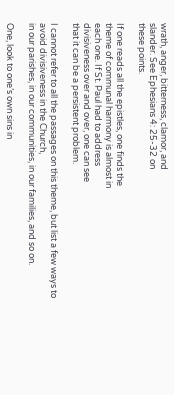wrath, anger, bitterness, clamor, and
slander. See Ephesians 4: 25-32 on
these points.

If one reads all the epistles, one finds the
theme of communal harmony is almost in
each one. If St. Paul had to address
divisiveness over and over, one can see
that it can be a persistent problem.

I cannot refer to all the passages on this theme, but list a few ways to avoid divisiveness in the Church,
in our parishes, in our communities, in our families, and so on.

One, look to one’s own sins in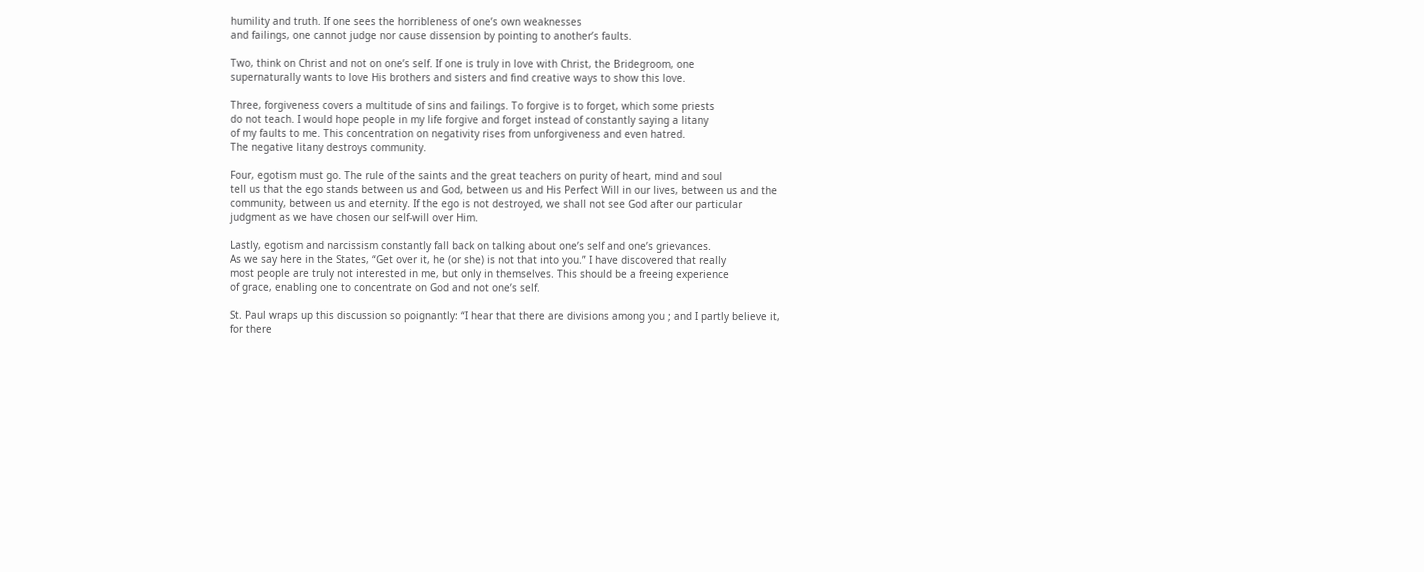humility and truth. If one sees the horribleness of one’s own weaknesses
and failings, one cannot judge nor cause dissension by pointing to another’s faults.

Two, think on Christ and not on one’s self. If one is truly in love with Christ, the Bridegroom, one
supernaturally wants to love His brothers and sisters and find creative ways to show this love.

Three, forgiveness covers a multitude of sins and failings. To forgive is to forget, which some priests
do not teach. I would hope people in my life forgive and forget instead of constantly saying a litany
of my faults to me. This concentration on negativity rises from unforgiveness and even hatred.
The negative litany destroys community.

Four, egotism must go. The rule of the saints and the great teachers on purity of heart, mind and soul
tell us that the ego stands between us and God, between us and His Perfect Will in our lives, between us and the
community, between us and eternity. If the ego is not destroyed, we shall not see God after our particular
judgment as we have chosen our self-will over Him.

Lastly, egotism and narcissism constantly fall back on talking about one’s self and one’s grievances.
As we say here in the States, “Get over it, he (or she) is not that into you.” I have discovered that really
most people are truly not interested in me, but only in themselves. This should be a freeing experience
of grace, enabling one to concentrate on God and not one’s self.

St. Paul wraps up this discussion so poignantly: “I hear that there are divisions among you ; and I partly believe it,
for there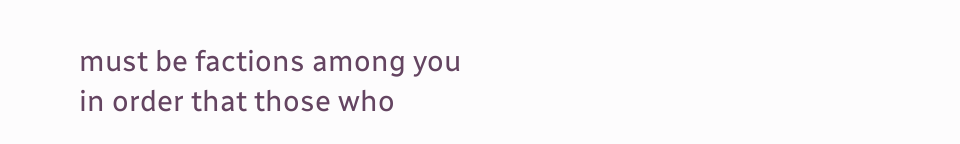must be factions among you in order that those who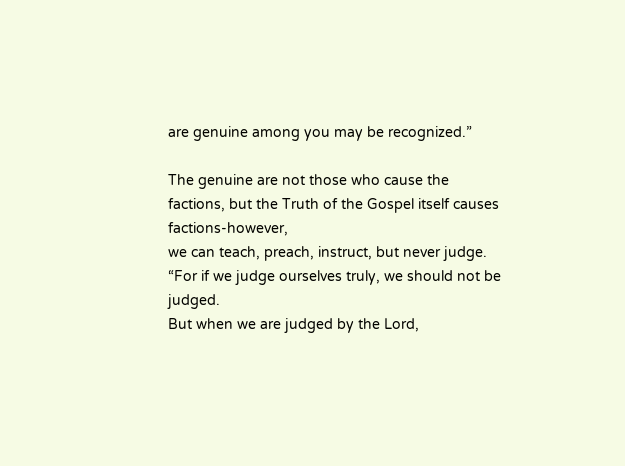are genuine among you may be recognized.”

The genuine are not those who cause the factions, but the Truth of the Gospel itself causes factions-however,
we can teach, preach, instruct, but never judge. “For if we judge ourselves truly, we should not be judged.
But when we are judged by the Lord,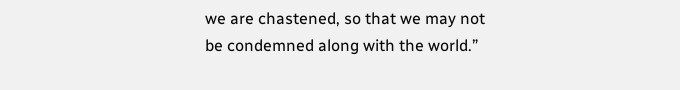we are chastened, so that we may not be condemned along with the world.”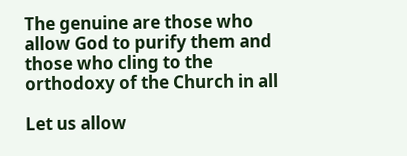The genuine are those who allow God to purify them and those who cling to the orthodoxy of the Church in all

Let us allow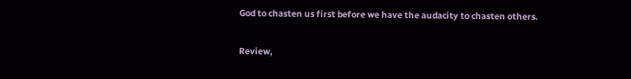God to chasten us first before we have the audacity to chasten others.

Review,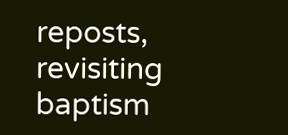reposts, revisiting baptism